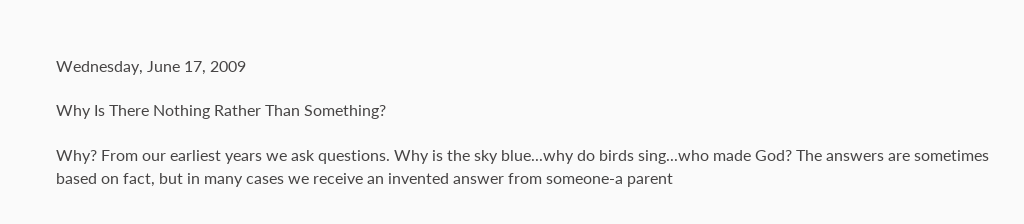Wednesday, June 17, 2009

Why Is There Nothing Rather Than Something?

Why? From our earliest years we ask questions. Why is the sky blue...why do birds sing...who made God? The answers are sometimes based on fact, but in many cases we receive an invented answer from someone-a parent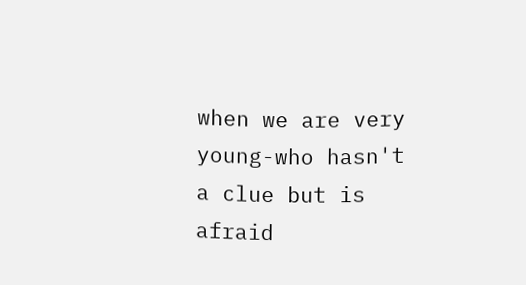when we are very young-who hasn't a clue but is afraid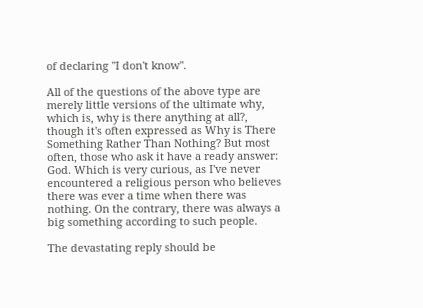of declaring "I don't know".

All of the questions of the above type are merely little versions of the ultimate why, which is, why is there anything at all?, though it's often expressed as Why is There Something Rather Than Nothing? But most often, those who ask it have a ready answer: God. Which is very curious, as I've never encountered a religious person who believes there was ever a time when there was nothing. On the contrary, there was always a big something according to such people.

The devastating reply should be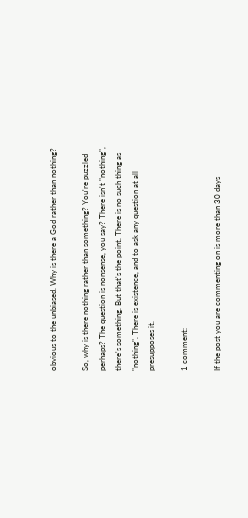obvious to the unbiased. Why is there a God rather than nothing?

So, why is there nothing rather than something? You're puzzled perhaps? The question is nonsense, you say? There isn't "nothing", there's something. But that's the point. There is no such thing as "nothing". There is existence, and to ask any question at all presupposes it.

1 comment:

If the post you are commenting on is more than 30 days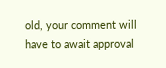old, your comment will have to await approval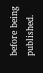before being published.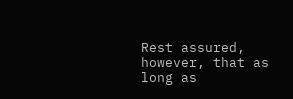Rest assured, however, that as long as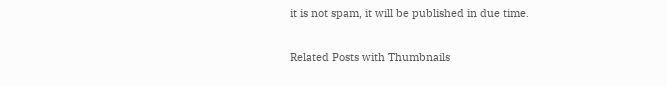it is not spam, it will be published in due time.

Related Posts with Thumbnails